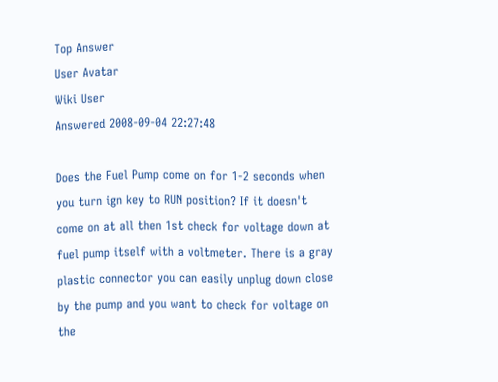Top Answer
User Avatar
Wiki User
Answered 2008-09-04 22:27:48

Does the Fuel Pump come on for 1-2 seconds when you turn ign key to RUN position? If it doesn't come on at all then 1st check for voltage down at fuel pump itself with a voltmeter. There is a gray plastic connector you can easily unplug down close by the pump and you want to check for voltage on the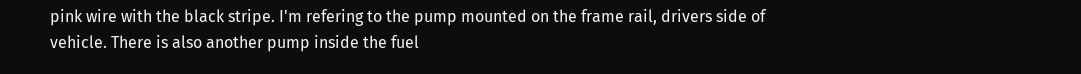pink wire with the black stripe. I'm refering to the pump mounted on the frame rail, drivers side of vehicle. There is also another pump inside the fuel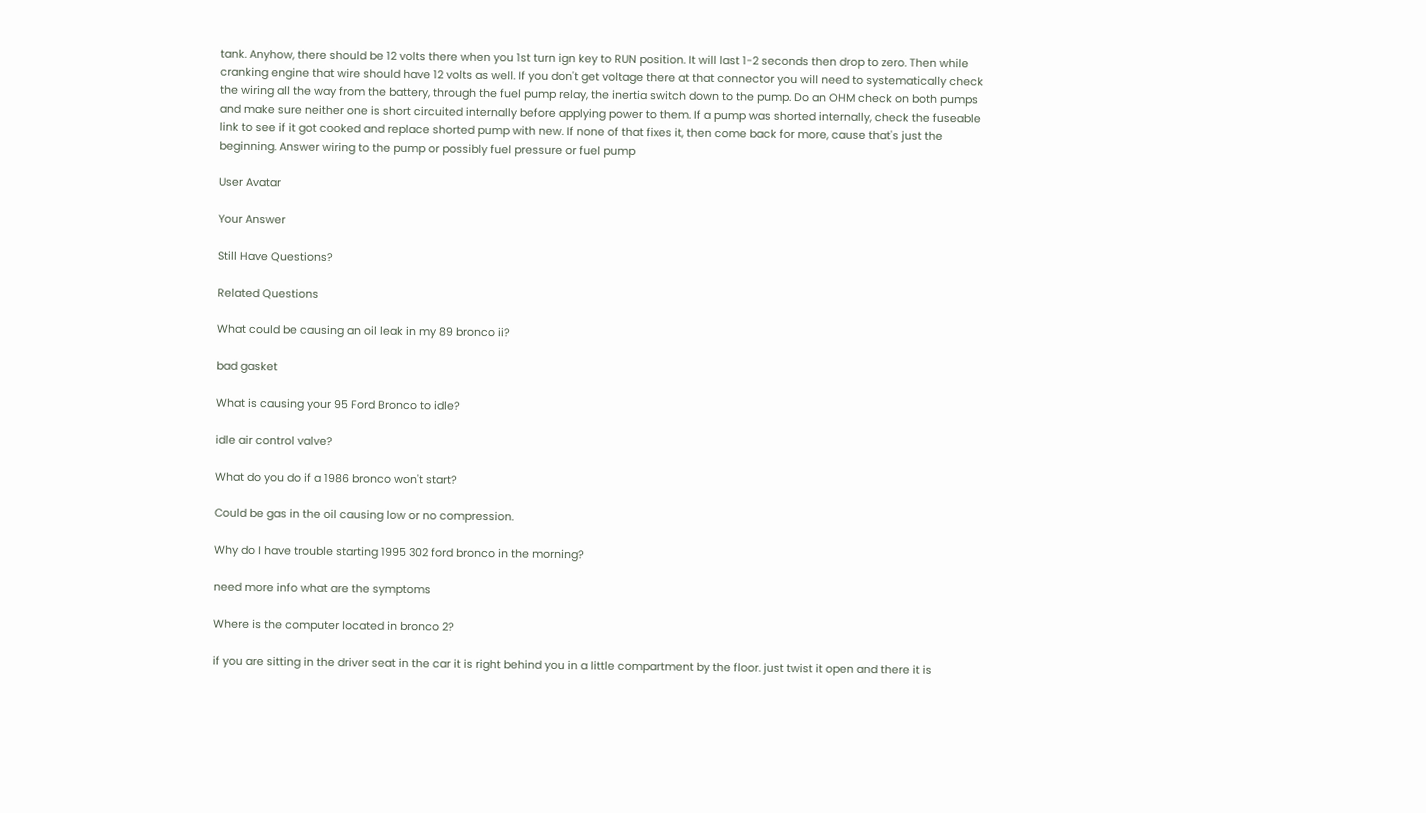tank. Anyhow, there should be 12 volts there when you 1st turn ign key to RUN position. It will last 1-2 seconds then drop to zero. Then while cranking engine that wire should have 12 volts as well. If you don't get voltage there at that connector you will need to systematically check the wiring all the way from the battery, through the fuel pump relay, the inertia switch down to the pump. Do an OHM check on both pumps and make sure neither one is short circuited internally before applying power to them. If a pump was shorted internally, check the fuseable link to see if it got cooked and replace shorted pump with new. If none of that fixes it, then come back for more, cause that's just the beginning. Answer wiring to the pump or possibly fuel pressure or fuel pump

User Avatar

Your Answer

Still Have Questions?

Related Questions

What could be causing an oil leak in my 89 bronco ii?

bad gasket

What is causing your 95 Ford Bronco to idle?

idle air control valve?

What do you do if a 1986 bronco won't start?

Could be gas in the oil causing low or no compression.

Why do I have trouble starting 1995 302 ford bronco in the morning?

need more info what are the symptoms

Where is the computer located in bronco 2?

if you are sitting in the driver seat in the car it is right behind you in a little compartment by the floor. just twist it open and there it is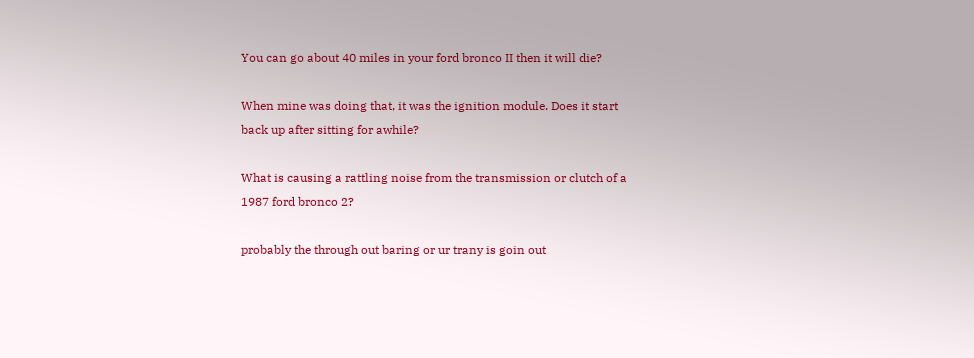You can go about 40 miles in your ford bronco II then it will die?

When mine was doing that, it was the ignition module. Does it start back up after sitting for awhile?

What is causing a rattling noise from the transmission or clutch of a 1987 ford bronco 2?

probably the through out baring or ur trany is goin out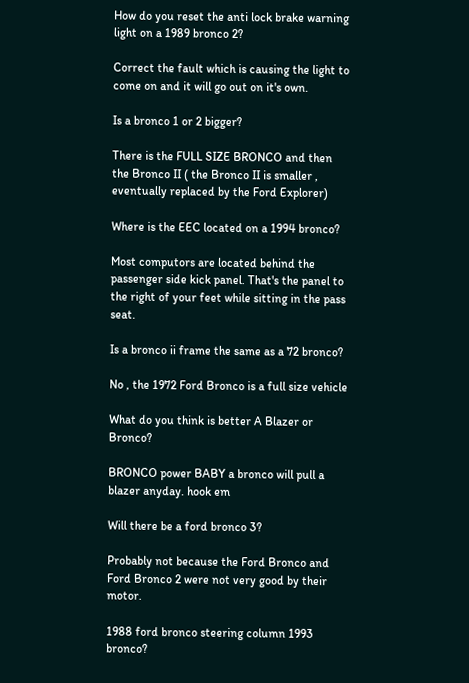How do you reset the anti lock brake warning light on a 1989 bronco 2?

Correct the fault which is causing the light to come on and it will go out on it's own.

Is a bronco 1 or 2 bigger?

There is the FULL SIZE BRONCO and then the Bronco II ( the Bronco II is smaller , eventually replaced by the Ford Explorer)

Where is the EEC located on a 1994 bronco?

Most computors are located behind the passenger side kick panel. That's the panel to the right of your feet while sitting in the pass seat.

Is a bronco ii frame the same as a 72 bronco?

No , the 1972 Ford Bronco is a full size vehicle

What do you think is better A Blazer or Bronco?

BRONCO power BABY a bronco will pull a blazer anyday. hook em

Will there be a ford bronco 3?

Probably not because the Ford Bronco and Ford Bronco 2 were not very good by their motor.

1988 ford bronco steering column 1993 bronco?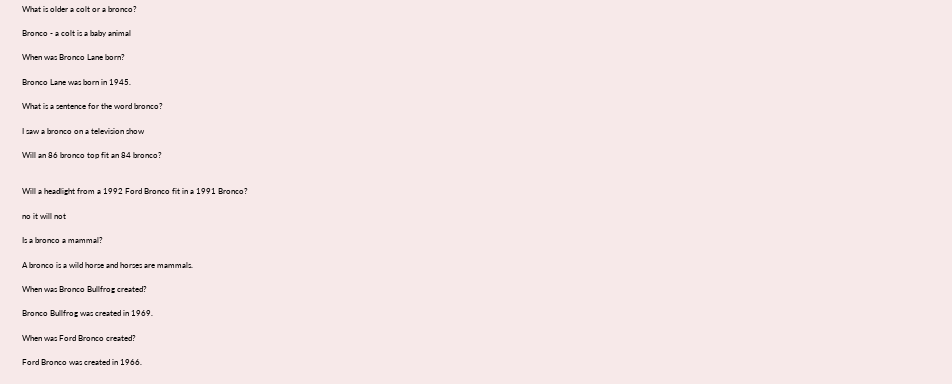What is older a colt or a bronco?

Bronco - a colt is a baby animal

When was Bronco Lane born?

Bronco Lane was born in 1945.

What is a sentence for the word bronco?

I saw a bronco on a television show

Will an 86 bronco top fit an 84 bronco?


Will a headlight from a 1992 Ford Bronco fit in a 1991 Bronco?

no it will not

Is a bronco a mammal?

A bronco is a wild horse and horses are mammals.

When was Bronco Bullfrog created?

Bronco Bullfrog was created in 1969.

When was Ford Bronco created?

Ford Bronco was created in 1966.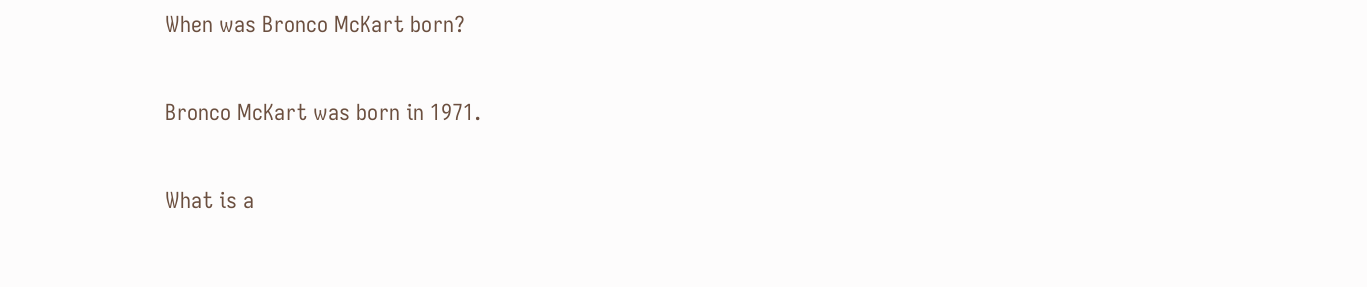When was Bronco McKart born?

Bronco McKart was born in 1971.

What is a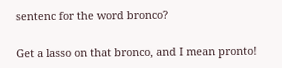sentenc for the word bronco?

Get a lasso on that bronco, and I mean pronto!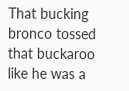That bucking bronco tossed that buckaroo like he was a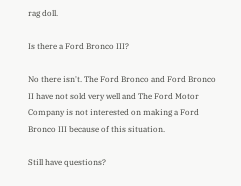rag doll.

Is there a Ford Bronco III?

No there isn't. The Ford Bronco and Ford Bronco II have not sold very well and The Ford Motor Company is not interested on making a Ford Bronco III because of this situation.

Still have questions?